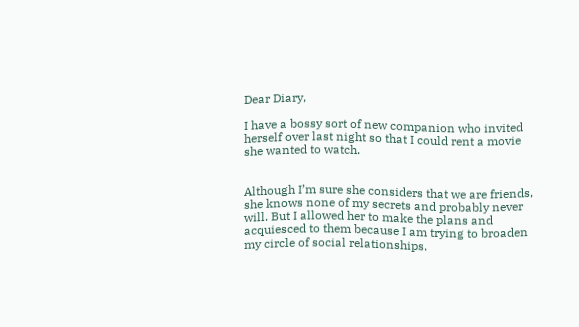Dear Diary,

I have a bossy sort of new companion who invited herself over last night so that I could rent a movie she wanted to watch.


Although I’m sure she considers that we are friends, she knows none of my secrets and probably never will. But I allowed her to make the plans and acquiesced to them because I am trying to broaden my circle of social relationships.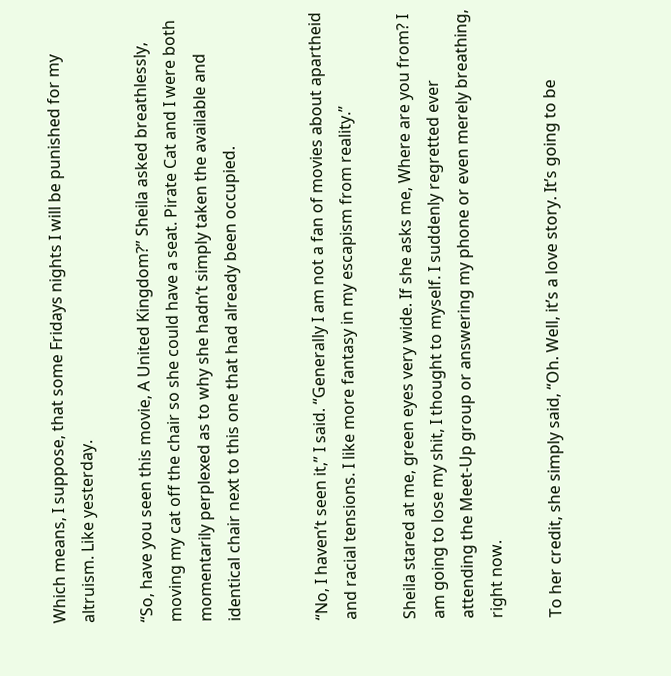Which means, I suppose, that some Fridays nights I will be punished for my altruism. Like yesterday.

“So, have you seen this movie, A United Kingdom?” Sheila asked breathlessly, moving my cat off the chair so she could have a seat. Pirate Cat and I were both momentarily perplexed as to why she hadn’t simply taken the available and identical chair next to this one that had already been occupied.


“No, I haven’t seen it,” I said. “Generally I am not a fan of movies about apartheid and racial tensions. I like more fantasy in my escapism from reality.”

Sheila stared at me, green eyes very wide. If she asks me, Where are you from? I am going to lose my shit, I thought to myself. I suddenly regretted ever attending the Meet-Up group or answering my phone or even merely breathing, right now.

To her credit, she simply said, “Oh. Well, it’s a love story. It’s going to be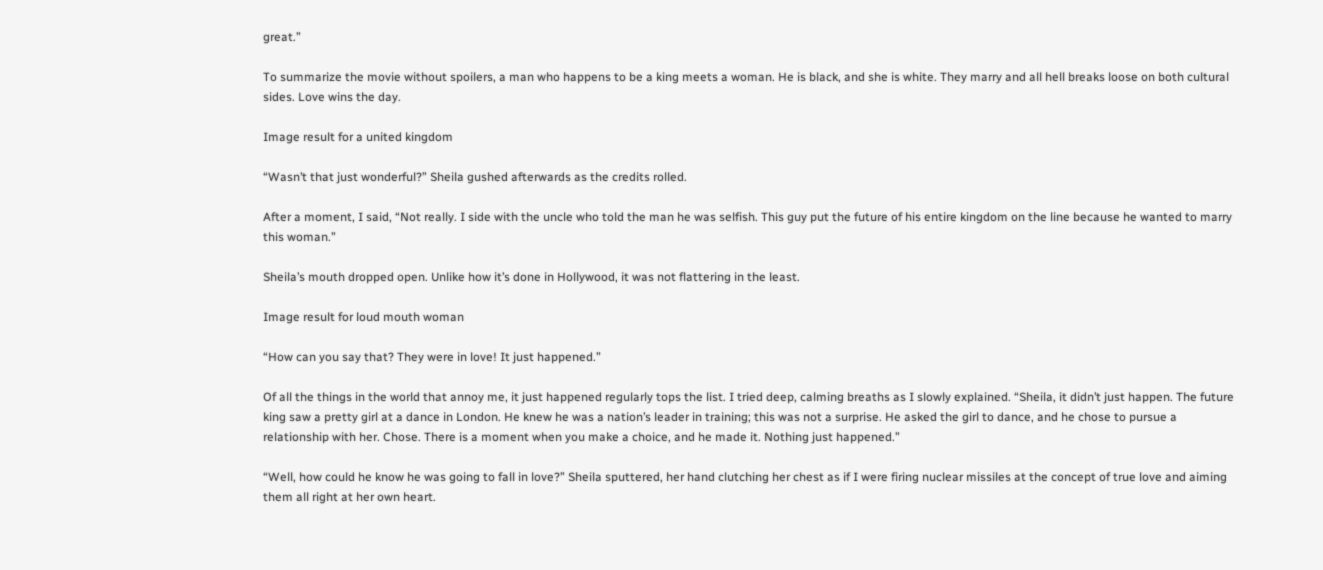great.”

To summarize the movie without spoilers, a man who happens to be a king meets a woman. He is black, and she is white. They marry and all hell breaks loose on both cultural sides. Love wins the day.

Image result for a united kingdom

“Wasn’t that just wonderful?” Sheila gushed afterwards as the credits rolled.

After a moment, I said, “Not really. I side with the uncle who told the man he was selfish. This guy put the future of his entire kingdom on the line because he wanted to marry this woman.”

Sheila’s mouth dropped open. Unlike how it’s done in Hollywood, it was not flattering in the least.

Image result for loud mouth woman

“How can you say that? They were in love! It just happened.”

Of all the things in the world that annoy me, it just happened regularly tops the list. I tried deep, calming breaths as I slowly explained. “Sheila, it didn’t just happen. The future king saw a pretty girl at a dance in London. He knew he was a nation’s leader in training; this was not a surprise. He asked the girl to dance, and he chose to pursue a relationship with her. Chose. There is a moment when you make a choice, and he made it. Nothing just happened.”

“Well, how could he know he was going to fall in love?” Sheila sputtered, her hand clutching her chest as if I were firing nuclear missiles at the concept of true love and aiming them all right at her own heart.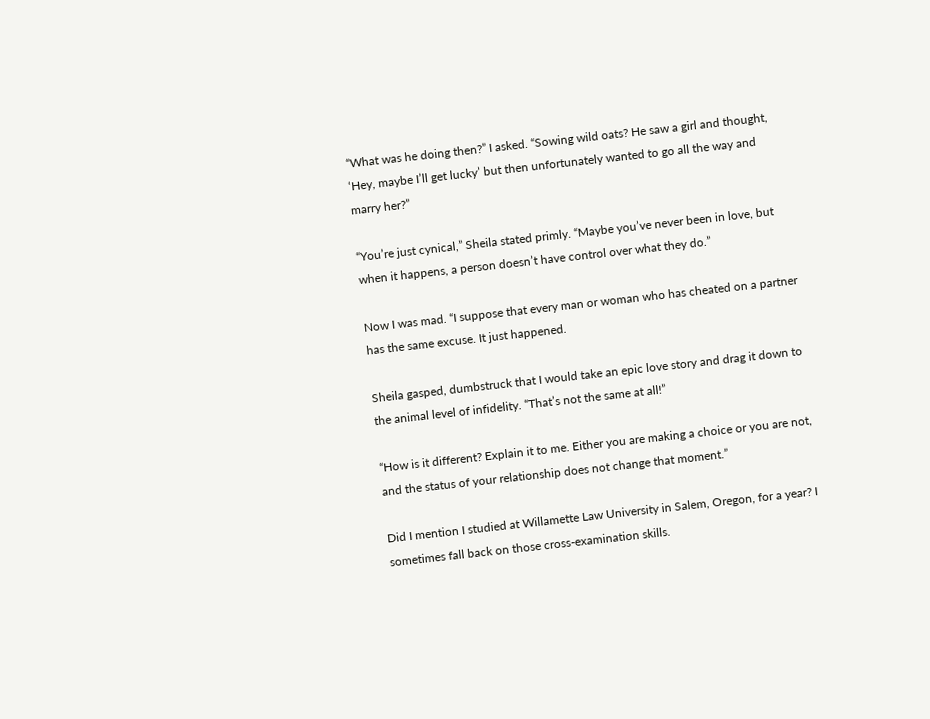“What was he doing then?” I asked. “Sowing wild oats? He saw a girl and thought, ‘Hey, maybe I’ll get lucky’ but then unfortunately wanted to go all the way and marry her?”

“You’re just cynical,” Sheila stated primly. “Maybe you’ve never been in love, but when it happens, a person doesn’t have control over what they do.”

Now I was mad. “I suppose that every man or woman who has cheated on a partner has the same excuse. It just happened.

Sheila gasped, dumbstruck that I would take an epic love story and drag it down to the animal level of infidelity. “That’s not the same at all!”

“How is it different? Explain it to me. Either you are making a choice or you are not, and the status of your relationship does not change that moment.”

Did I mention I studied at Willamette Law University in Salem, Oregon, for a year? I sometimes fall back on those cross-examination skills.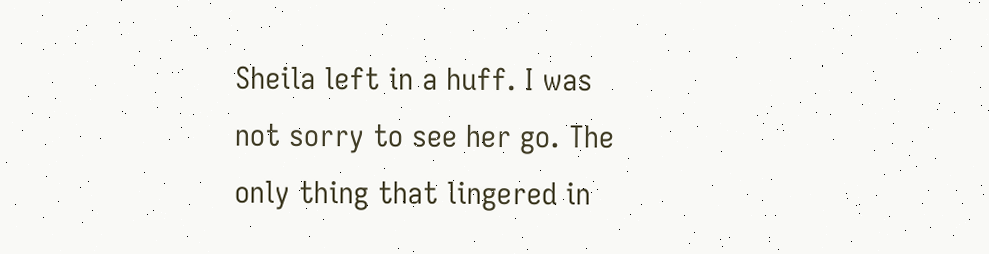Sheila left in a huff. I was not sorry to see her go. The only thing that lingered in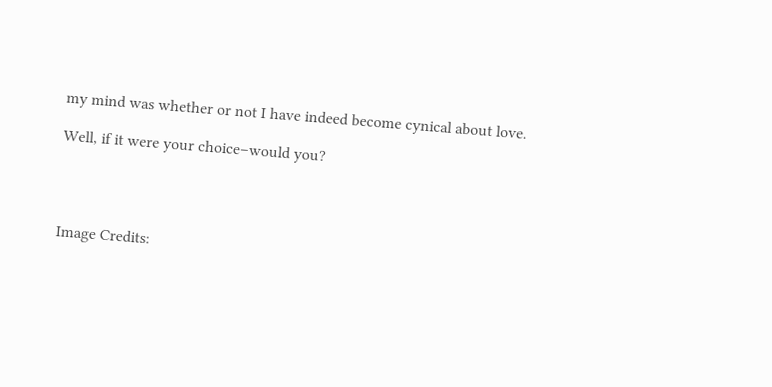my mind was whether or not I have indeed become cynical about love.

Well, if it were your choice–would you?




Image Credits: